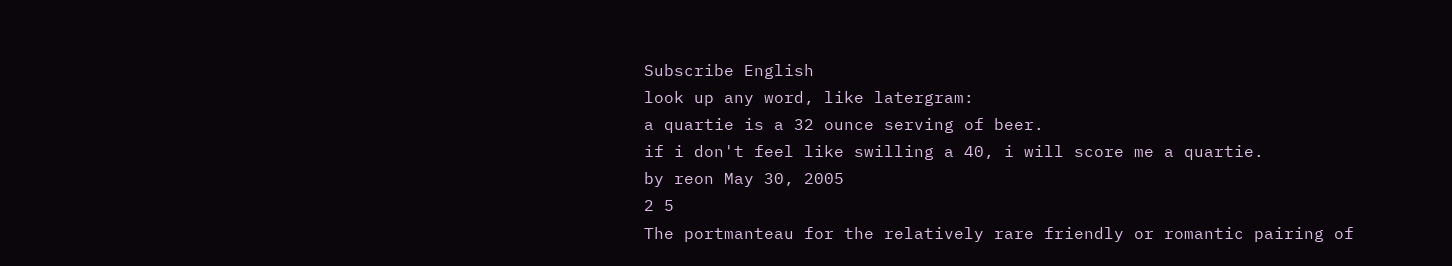Subscribe English
look up any word, like latergram:
a quartie is a 32 ounce serving of beer.
if i don't feel like swilling a 40, i will score me a quartie.
by reon May 30, 2005
2 5
The portmanteau for the relatively rare friendly or romantic pairing of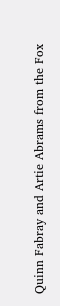Quinn Fabray and Artie Abrams from the Fox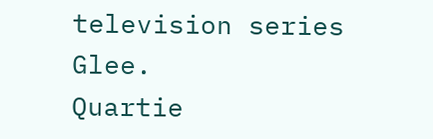television series Glee.
Quartie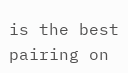is the best pairing on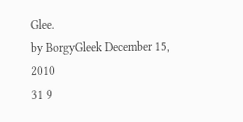Glee.
by BorgyGleek December 15, 2010
31 9